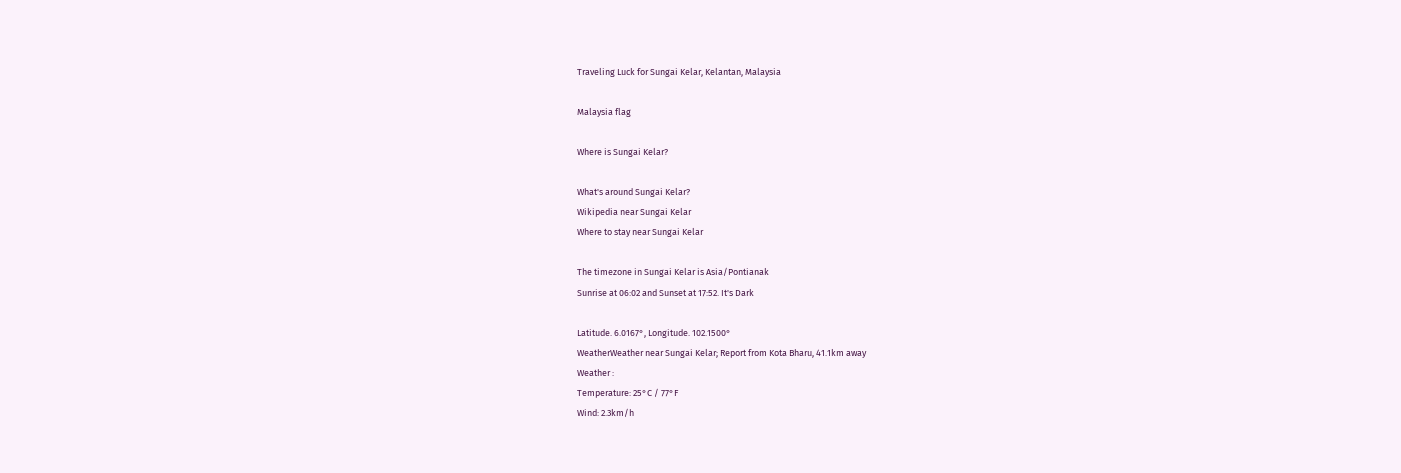Traveling Luck for Sungai Kelar, Kelantan, Malaysia

Malaysia flag

Where is Sungai Kelar?

What's around Sungai Kelar?
Wikipedia near Sungai Kelar
Where to stay near Sungai Kelar

The timezone in Sungai Kelar is Asia/Pontianak
Sunrise at 06:02 and Sunset at 17:52. It's Dark

Latitude. 6.0167°, Longitude. 102.1500°
WeatherWeather near Sungai Kelar; Report from Kota Bharu, 41.1km away
Weather :
Temperature: 25°C / 77°F
Wind: 2.3km/h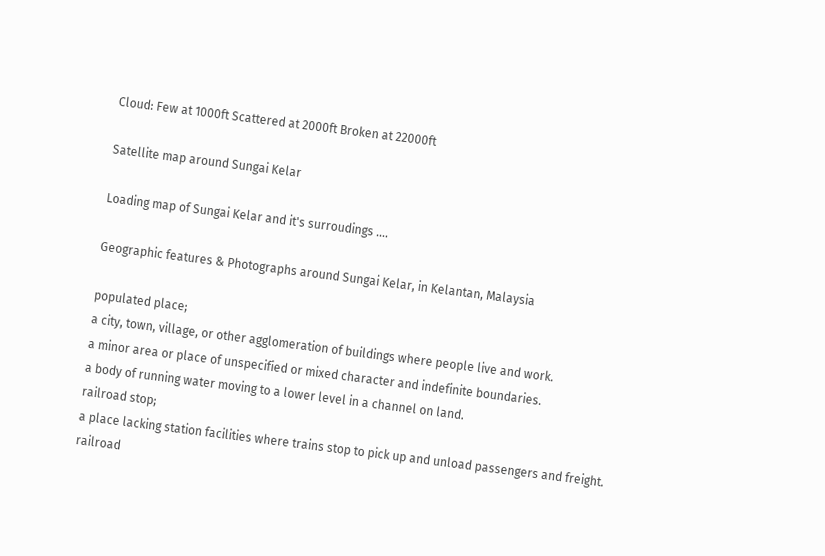Cloud: Few at 1000ft Scattered at 2000ft Broken at 22000ft

Satellite map around Sungai Kelar

Loading map of Sungai Kelar and it's surroudings ....

Geographic features & Photographs around Sungai Kelar, in Kelantan, Malaysia

populated place;
a city, town, village, or other agglomeration of buildings where people live and work.
a minor area or place of unspecified or mixed character and indefinite boundaries.
a body of running water moving to a lower level in a channel on land.
railroad stop;
a place lacking station facilities where trains stop to pick up and unload passengers and freight.
railroad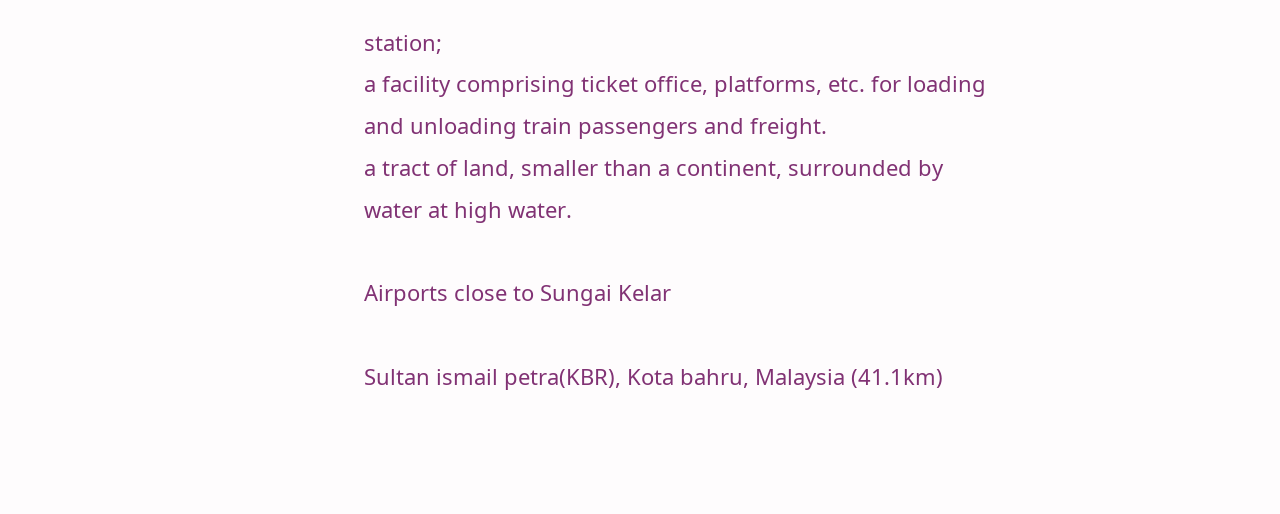station;
a facility comprising ticket office, platforms, etc. for loading and unloading train passengers and freight.
a tract of land, smaller than a continent, surrounded by water at high water.

Airports close to Sungai Kelar

Sultan ismail petra(KBR), Kota bahru, Malaysia (41.1km)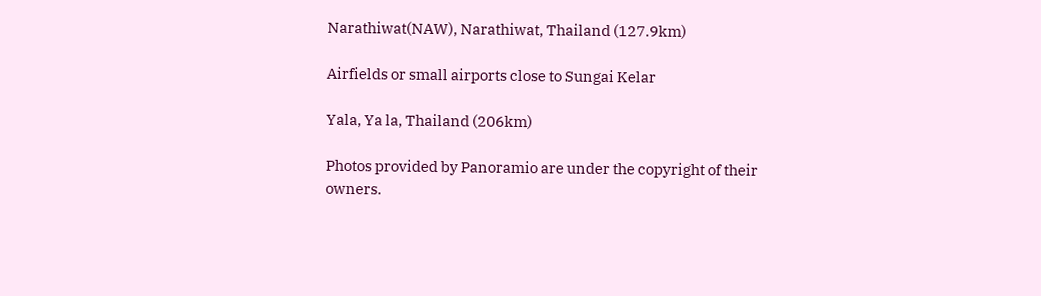Narathiwat(NAW), Narathiwat, Thailand (127.9km)

Airfields or small airports close to Sungai Kelar

Yala, Ya la, Thailand (206km)

Photos provided by Panoramio are under the copyright of their owners.